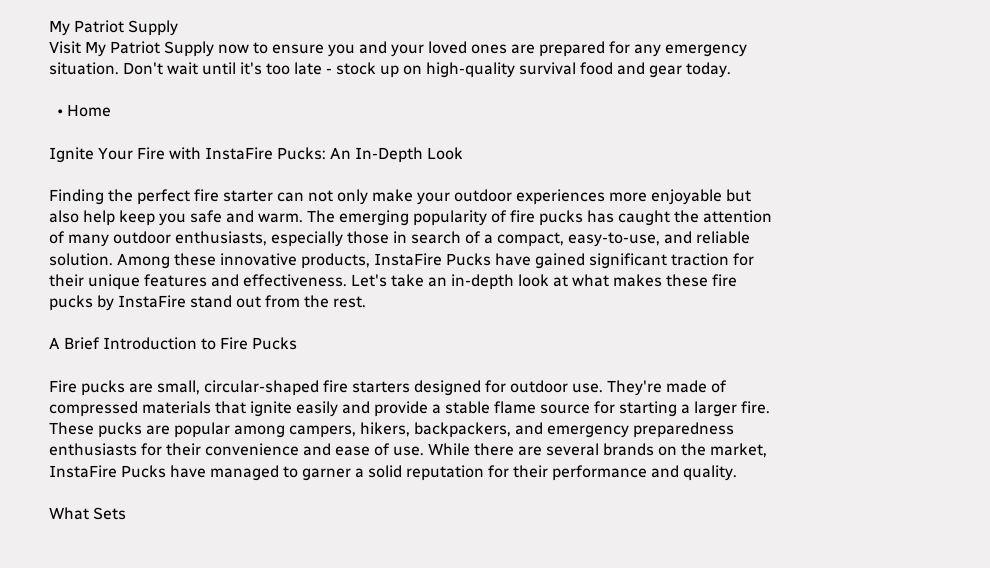My Patriot Supply
Visit My Patriot Supply now to ensure you and your loved ones are prepared for any emergency situation. Don't wait until it's too late - stock up on high-quality survival food and gear today.

  • Home

Ignite Your Fire with InstaFire Pucks: An In-Depth Look

Finding the perfect fire starter can not only make your outdoor experiences more enjoyable but also help keep you safe and warm. The emerging popularity of fire pucks has caught the attention of many outdoor enthusiasts, especially those in search of a compact, easy-to-use, and reliable solution. Among these innovative products, InstaFire Pucks have gained significant traction for their unique features and effectiveness. Let's take an in-depth look at what makes these fire pucks by InstaFire stand out from the rest.

A Brief Introduction to Fire Pucks

Fire pucks are small, circular-shaped fire starters designed for outdoor use. They're made of compressed materials that ignite easily and provide a stable flame source for starting a larger fire. These pucks are popular among campers, hikers, backpackers, and emergency preparedness enthusiasts for their convenience and ease of use. While there are several brands on the market, InstaFire Pucks have managed to garner a solid reputation for their performance and quality.

What Sets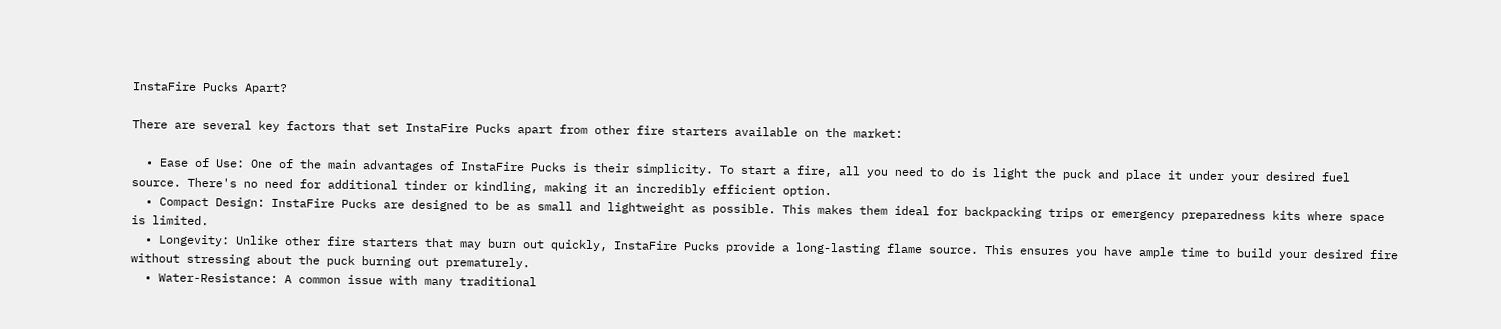InstaFire Pucks Apart?

There are several key factors that set InstaFire Pucks apart from other fire starters available on the market:

  • Ease of Use: One of the main advantages of InstaFire Pucks is their simplicity. To start a fire, all you need to do is light the puck and place it under your desired fuel source. There's no need for additional tinder or kindling, making it an incredibly efficient option.
  • Compact Design: InstaFire Pucks are designed to be as small and lightweight as possible. This makes them ideal for backpacking trips or emergency preparedness kits where space is limited.
  • Longevity: Unlike other fire starters that may burn out quickly, InstaFire Pucks provide a long-lasting flame source. This ensures you have ample time to build your desired fire without stressing about the puck burning out prematurely.
  • Water-Resistance: A common issue with many traditional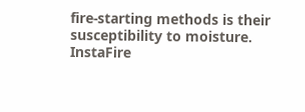fire-starting methods is their susceptibility to moisture. InstaFire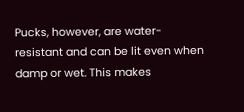Pucks, however, are water-resistant and can be lit even when damp or wet. This makes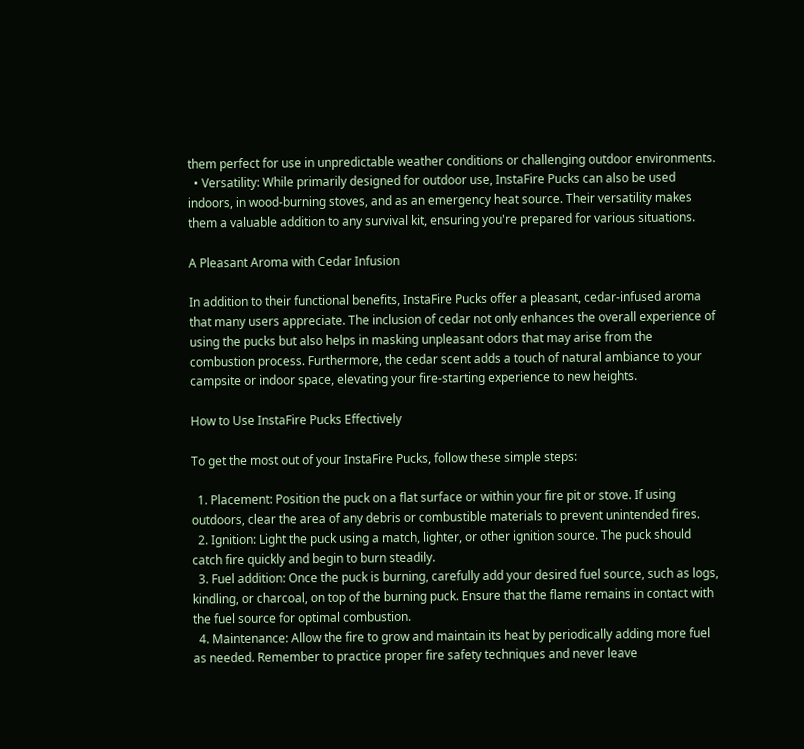them perfect for use in unpredictable weather conditions or challenging outdoor environments.
  • Versatility: While primarily designed for outdoor use, InstaFire Pucks can also be used indoors, in wood-burning stoves, and as an emergency heat source. Their versatility makes them a valuable addition to any survival kit, ensuring you're prepared for various situations.

A Pleasant Aroma with Cedar Infusion

In addition to their functional benefits, InstaFire Pucks offer a pleasant, cedar-infused aroma that many users appreciate. The inclusion of cedar not only enhances the overall experience of using the pucks but also helps in masking unpleasant odors that may arise from the combustion process. Furthermore, the cedar scent adds a touch of natural ambiance to your campsite or indoor space, elevating your fire-starting experience to new heights.

How to Use InstaFire Pucks Effectively

To get the most out of your InstaFire Pucks, follow these simple steps:

  1. Placement: Position the puck on a flat surface or within your fire pit or stove. If using outdoors, clear the area of any debris or combustible materials to prevent unintended fires.
  2. Ignition: Light the puck using a match, lighter, or other ignition source. The puck should catch fire quickly and begin to burn steadily.
  3. Fuel addition: Once the puck is burning, carefully add your desired fuel source, such as logs, kindling, or charcoal, on top of the burning puck. Ensure that the flame remains in contact with the fuel source for optimal combustion.
  4. Maintenance: Allow the fire to grow and maintain its heat by periodically adding more fuel as needed. Remember to practice proper fire safety techniques and never leave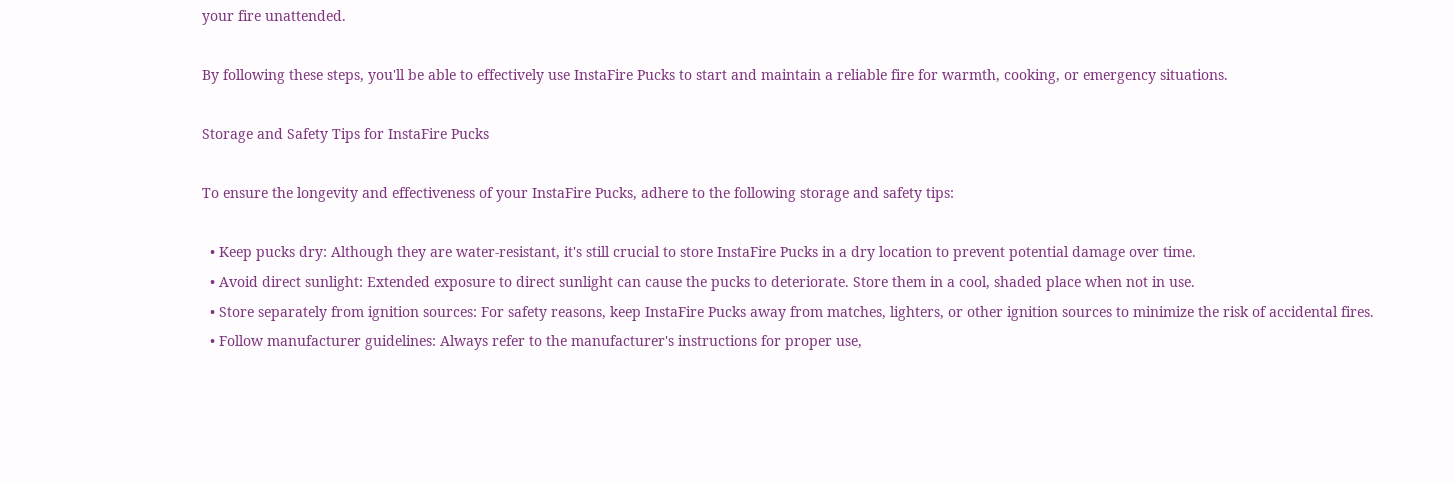your fire unattended.

By following these steps, you'll be able to effectively use InstaFire Pucks to start and maintain a reliable fire for warmth, cooking, or emergency situations.

Storage and Safety Tips for InstaFire Pucks

To ensure the longevity and effectiveness of your InstaFire Pucks, adhere to the following storage and safety tips:

  • Keep pucks dry: Although they are water-resistant, it's still crucial to store InstaFire Pucks in a dry location to prevent potential damage over time.
  • Avoid direct sunlight: Extended exposure to direct sunlight can cause the pucks to deteriorate. Store them in a cool, shaded place when not in use.
  • Store separately from ignition sources: For safety reasons, keep InstaFire Pucks away from matches, lighters, or other ignition sources to minimize the risk of accidental fires.
  • Follow manufacturer guidelines: Always refer to the manufacturer's instructions for proper use,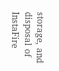storage, and disposal of InstaFire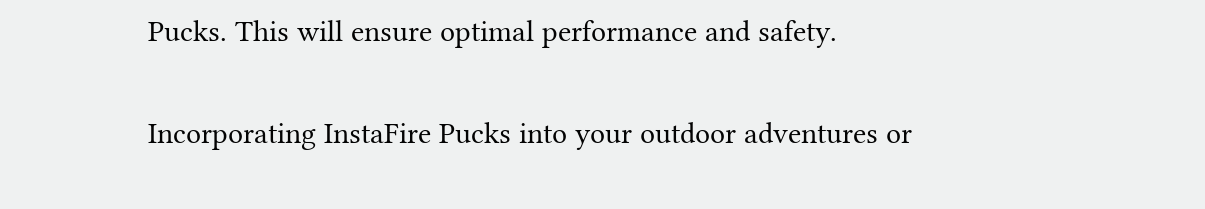Pucks. This will ensure optimal performance and safety.

Incorporating InstaFire Pucks into your outdoor adventures or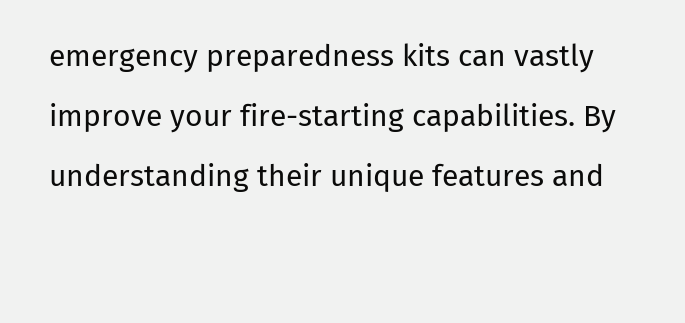emergency preparedness kits can vastly improve your fire-starting capabilities. By understanding their unique features and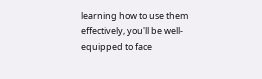learning how to use them effectively, you'll be well-equipped to face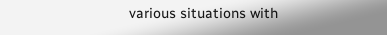various situations with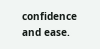confidence and ease.